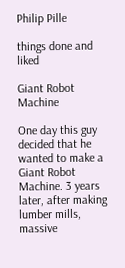Philip Pille

things done and liked

Giant Robot Machine

One day this guy decided that he wanted to make a Giant Robot Machine. 3 years later, after making lumber mills, massive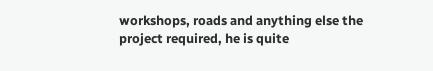workshops, roads and anything else the project required, he is quite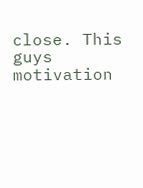close. This guys motivation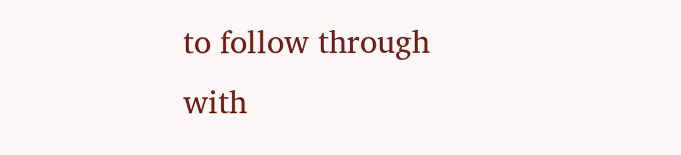to follow through with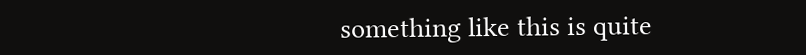something like this is quite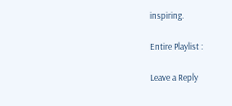inspiring.

Entire Playlist :

Leave a Reply